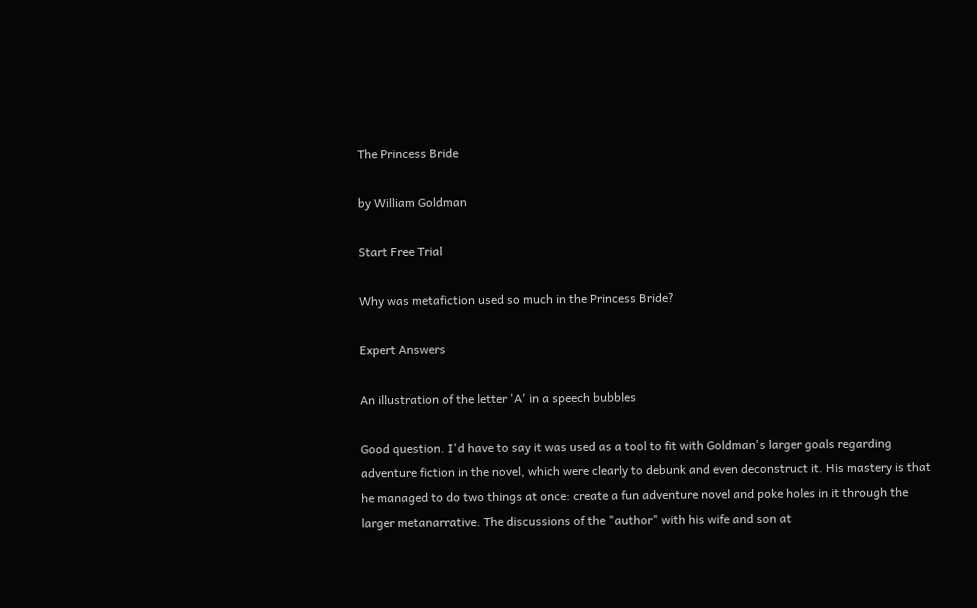The Princess Bride

by William Goldman

Start Free Trial

Why was metafiction used so much in the Princess Bride?

Expert Answers

An illustration of the letter 'A' in a speech bubbles

Good question. I'd have to say it was used as a tool to fit with Goldman's larger goals regarding adventure fiction in the novel, which were clearly to debunk and even deconstruct it. His mastery is that he managed to do two things at once: create a fun adventure novel and poke holes in it through the larger metanarrative. The discussions of the "author" with his wife and son at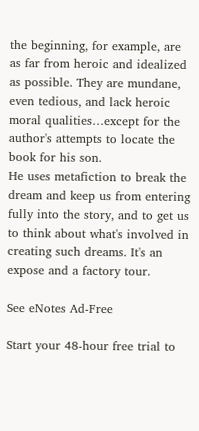the beginning, for example, are as far from heroic and idealized as possible. They are mundane, even tedious, and lack heroic moral qualities…except for the author's attempts to locate the book for his son.
He uses metafiction to break the dream and keep us from entering fully into the story, and to get us to think about what's involved in creating such dreams. It's an expose and a factory tour.

See eNotes Ad-Free

Start your 48-hour free trial to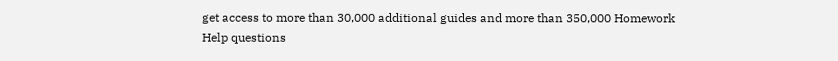get access to more than 30,000 additional guides and more than 350,000 Homework Help questions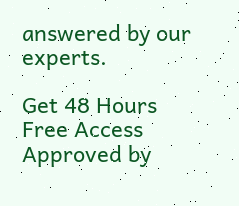answered by our experts.

Get 48 Hours Free Access
Approved by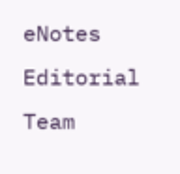eNotes Editorial Team